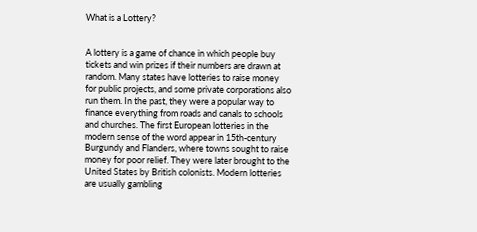What is a Lottery?


A lottery is a game of chance in which people buy tickets and win prizes if their numbers are drawn at random. Many states have lotteries to raise money for public projects, and some private corporations also run them. In the past, they were a popular way to finance everything from roads and canals to schools and churches. The first European lotteries in the modern sense of the word appear in 15th-century Burgundy and Flanders, where towns sought to raise money for poor relief. They were later brought to the United States by British colonists. Modern lotteries are usually gambling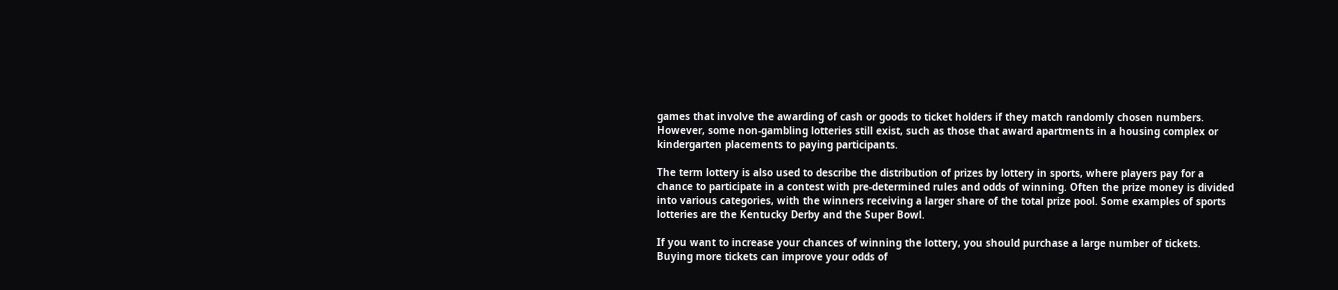games that involve the awarding of cash or goods to ticket holders if they match randomly chosen numbers. However, some non-gambling lotteries still exist, such as those that award apartments in a housing complex or kindergarten placements to paying participants.

The term lottery is also used to describe the distribution of prizes by lottery in sports, where players pay for a chance to participate in a contest with pre-determined rules and odds of winning. Often the prize money is divided into various categories, with the winners receiving a larger share of the total prize pool. Some examples of sports lotteries are the Kentucky Derby and the Super Bowl.

If you want to increase your chances of winning the lottery, you should purchase a large number of tickets. Buying more tickets can improve your odds of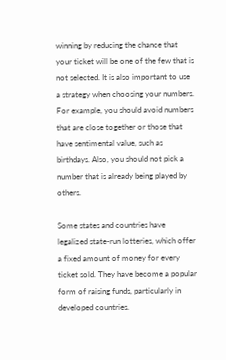winning by reducing the chance that your ticket will be one of the few that is not selected. It is also important to use a strategy when choosing your numbers. For example, you should avoid numbers that are close together or those that have sentimental value, such as birthdays. Also, you should not pick a number that is already being played by others.

Some states and countries have legalized state-run lotteries, which offer a fixed amount of money for every ticket sold. They have become a popular form of raising funds, particularly in developed countries.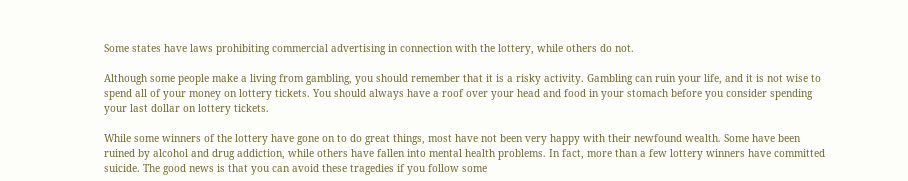Some states have laws prohibiting commercial advertising in connection with the lottery, while others do not.

Although some people make a living from gambling, you should remember that it is a risky activity. Gambling can ruin your life, and it is not wise to spend all of your money on lottery tickets. You should always have a roof over your head and food in your stomach before you consider spending your last dollar on lottery tickets.

While some winners of the lottery have gone on to do great things, most have not been very happy with their newfound wealth. Some have been ruined by alcohol and drug addiction, while others have fallen into mental health problems. In fact, more than a few lottery winners have committed suicide. The good news is that you can avoid these tragedies if you follow some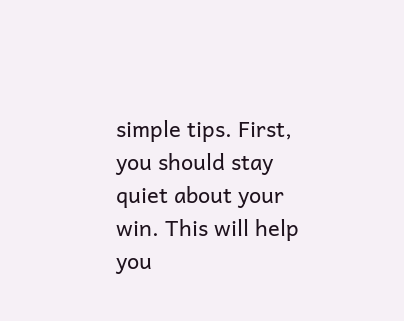simple tips. First, you should stay quiet about your win. This will help you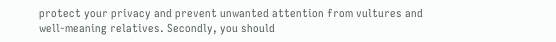protect your privacy and prevent unwanted attention from vultures and well-meaning relatives. Secondly, you should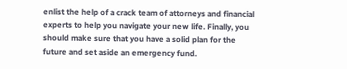enlist the help of a crack team of attorneys and financial experts to help you navigate your new life. Finally, you should make sure that you have a solid plan for the future and set aside an emergency fund.